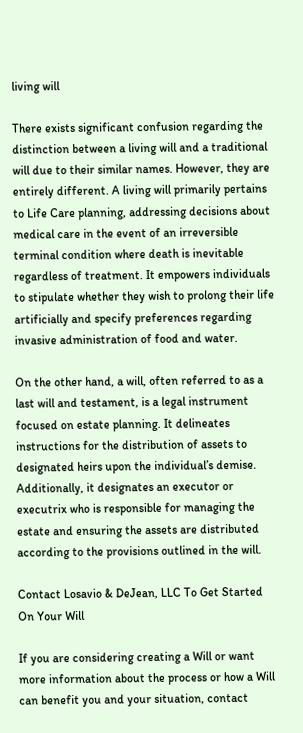living will

There exists significant confusion regarding the distinction between a living will and a traditional will due to their similar names. However, they are entirely different. A living will primarily pertains to Life Care planning, addressing decisions about medical care in the event of an irreversible terminal condition where death is inevitable regardless of treatment. It empowers individuals to stipulate whether they wish to prolong their life artificially and specify preferences regarding invasive administration of food and water.

On the other hand, a will, often referred to as a last will and testament, is a legal instrument focused on estate planning. It delineates instructions for the distribution of assets to designated heirs upon the individual’s demise. Additionally, it designates an executor or executrix who is responsible for managing the estate and ensuring the assets are distributed according to the provisions outlined in the will.

Contact Losavio & DeJean, LLC To Get Started On Your Will

If you are considering creating a Will or want more information about the process or how a Will can benefit you and your situation, contact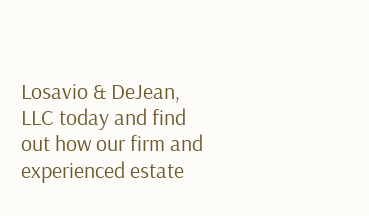Losavio & DeJean, LLC today and find out how our firm and experienced estate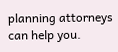planning attorneys can help you.